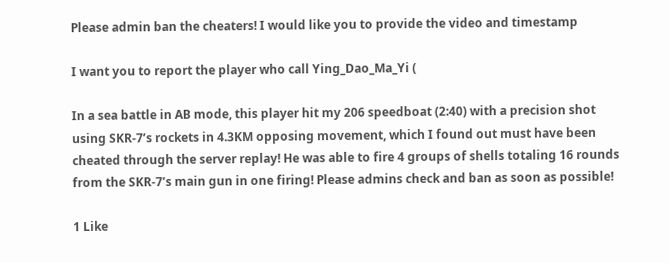Please admin ban the cheaters! I would like you to provide the video and timestamp

I want you to report the player who call Ying_Dao_Ma_Yi (

In a sea battle in AB mode, this player hit my 206 speedboat (2:40) with a precision shot using SKR-7’s rockets in 4.3KM opposing movement, which I found out must have been cheated through the server replay! He was able to fire 4 groups of shells totaling 16 rounds from the SKR-7’s main gun in one firing! Please admins check and ban as soon as possible!

1 Like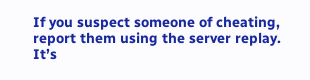If you suspect someone of cheating, report them using the server replay. It’s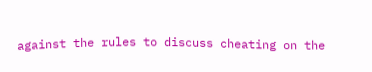against the rules to discuss cheating on the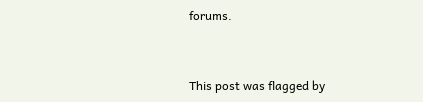forums.


This post was flagged by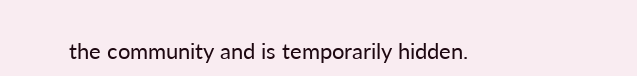the community and is temporarily hidden.